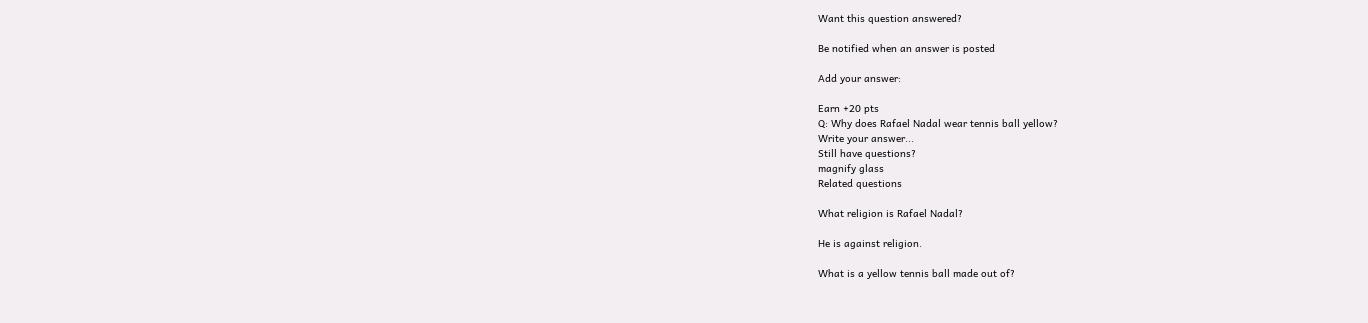Want this question answered?

Be notified when an answer is posted

Add your answer:

Earn +20 pts
Q: Why does Rafael Nadal wear tennis ball yellow?
Write your answer...
Still have questions?
magnify glass
Related questions

What religion is Rafael Nadal?

He is against religion.

What is a yellow tennis ball made out of?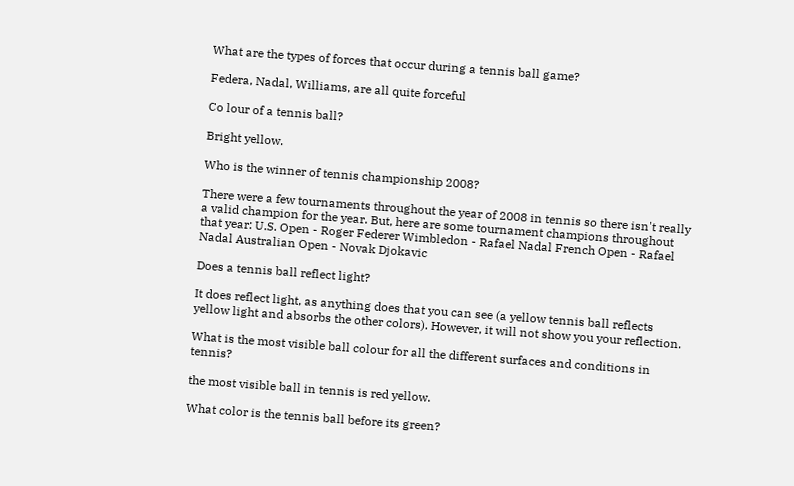What are the types of forces that occur during a tennis ball game?

Federa, Nadal, Williams, are all quite forceful

Co lour of a tennis ball?

Bright yellow.

Who is the winner of tennis championship 2008?

There were a few tournaments throughout the year of 2008 in tennis so there isn't really a valid champion for the year. But, here are some tournament champions throughout that year: U.S. Open - Roger Federer Wimbledon - Rafael Nadal French Open - Rafael Nadal Australian Open - Novak Djokavic

Does a tennis ball reflect light?

It does reflect light, as anything does that you can see (a yellow tennis ball reflects yellow light and absorbs the other colors). However, it will not show you your reflection.

What is the most visible ball colour for all the different surfaces and conditions in tennis?

the most visible ball in tennis is red yellow.

What color is the tennis ball before its green?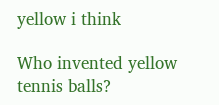yellow i think

Who invented yellow tennis balls?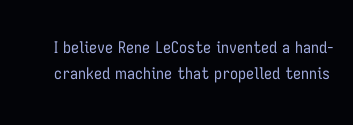I believe Rene LeCoste invented a hand-cranked machine that propelled tennis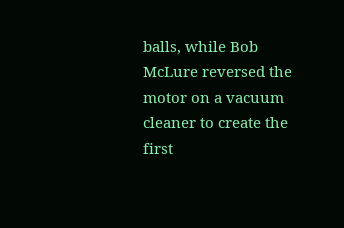balls, while Bob McLure reversed the motor on a vacuum cleaner to create the first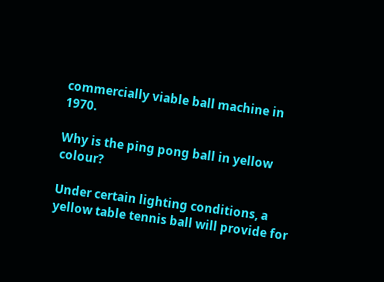commercially viable ball machine in 1970.

Why is the ping pong ball in yellow colour?

Under certain lighting conditions, a yellow table tennis ball will provide for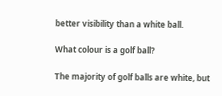better visibility than a white ball.

What colour is a golf ball?

The majority of golf balls are white, but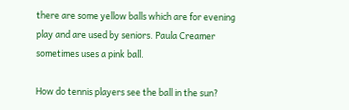there are some yellow balls which are for evening play and are used by seniors. Paula Creamer sometimes uses a pink ball.

How do tennis players see the ball in the sun?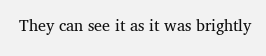They can see it as it was brightly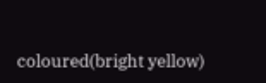coloured(bright yellow)